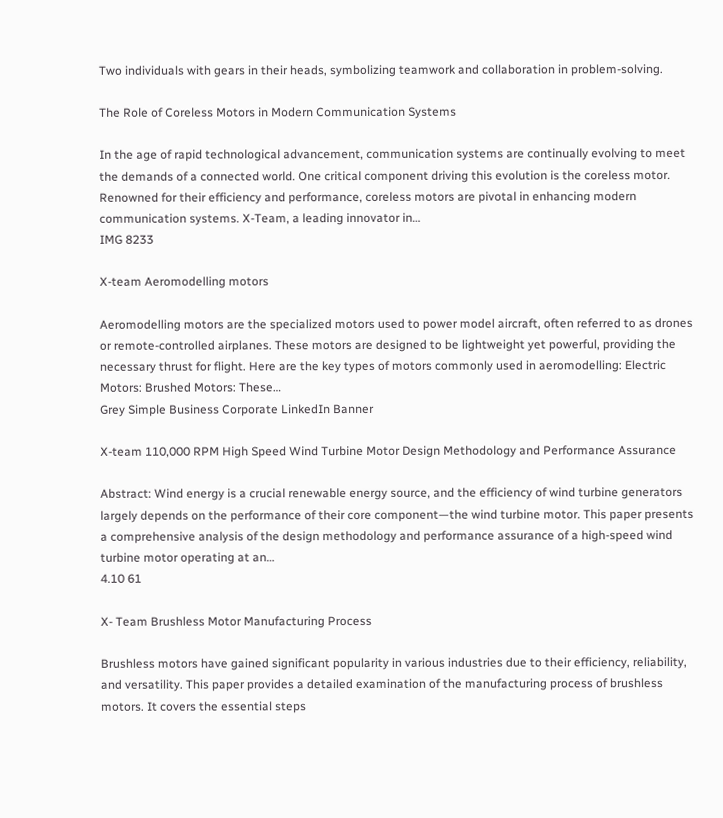Two individuals with gears in their heads, symbolizing teamwork and collaboration in problem-solving.

The Role of Coreless Motors in Modern Communication Systems

In the age of rapid technological advancement, communication systems are continually evolving to meet the demands of a connected world. One critical component driving this evolution is the coreless motor. Renowned for their efficiency and performance, coreless motors are pivotal in enhancing modern communication systems. X-Team, a leading innovator in…
IMG 8233

X-team Aeromodelling motors

Aeromodelling motors are the specialized motors used to power model aircraft, often referred to as drones or remote-controlled airplanes. These motors are designed to be lightweight yet powerful, providing the necessary thrust for flight. Here are the key types of motors commonly used in aeromodelling: Electric Motors: Brushed Motors: These…
Grey Simple Business Corporate LinkedIn Banner

X-team 110,000 RPM High Speed Wind Turbine Motor Design Methodology and Performance Assurance

Abstract: Wind energy is a crucial renewable energy source, and the efficiency of wind turbine generators largely depends on the performance of their core component—the wind turbine motor. This paper presents a comprehensive analysis of the design methodology and performance assurance of a high-speed wind turbine motor operating at an…
4.10 61

X- Team Brushless Motor Manufacturing Process

Brushless motors have gained significant popularity in various industries due to their efficiency, reliability, and versatility. This paper provides a detailed examination of the manufacturing process of brushless motors. It covers the essential steps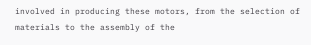involved in producing these motors, from the selection of materials to the assembly of the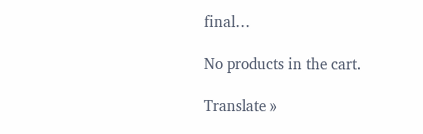final…

No products in the cart.

Translate »